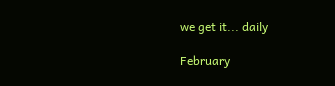we get it... daily

February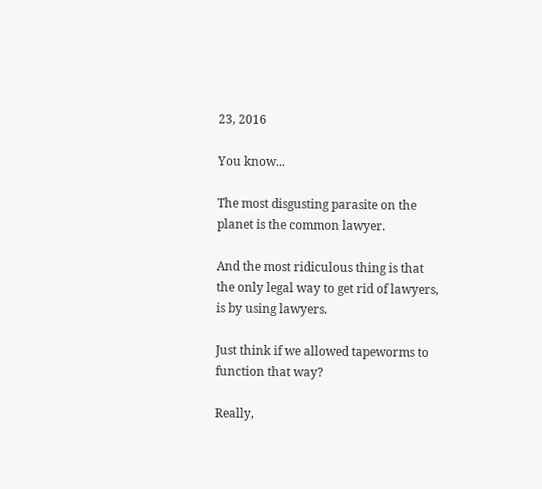23, 2016

You know...

The most disgusting parasite on the planet is the common lawyer.

And the most ridiculous thing is that the only legal way to get rid of lawyers, is by using lawyers.

Just think if we allowed tapeworms to function that way?

Really,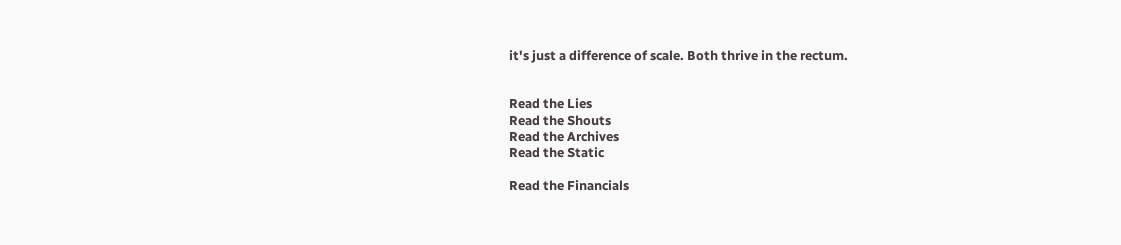it's just a difference of scale. Both thrive in the rectum.


Read the Lies
Read the Shouts
Read the Archives
Read the Static

Read the Financials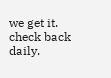we get it.  check back daily.